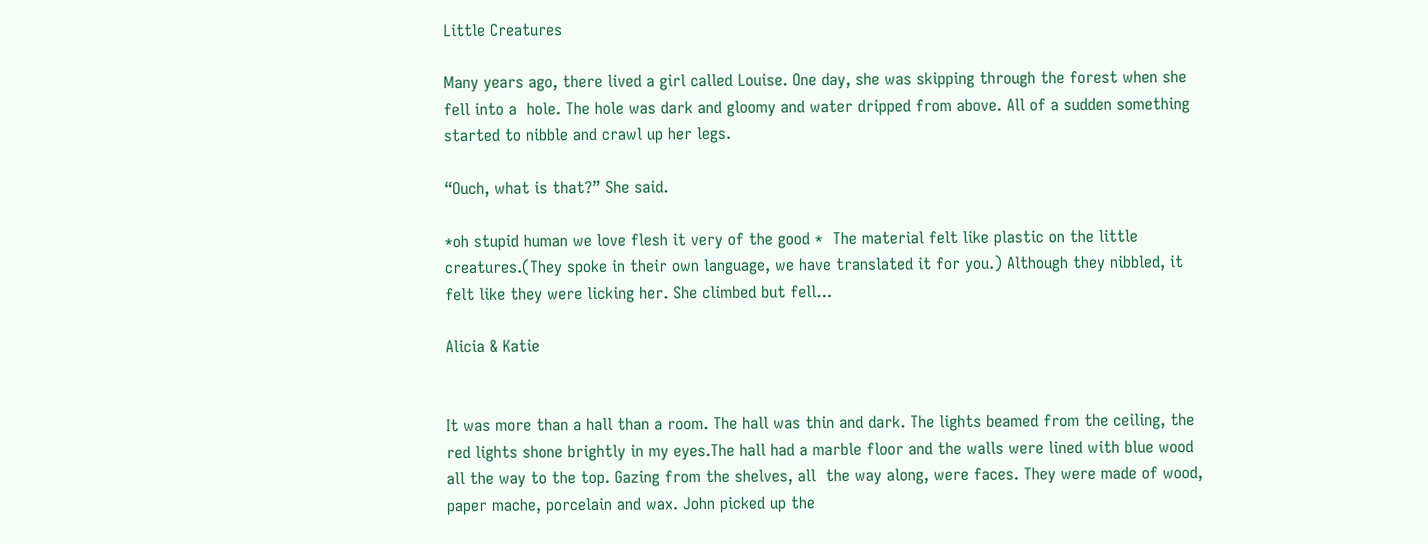Little Creatures

Many years ago, there lived a girl called Louise. One day, she was skipping through the forest when she fell into a  hole. The hole was dark and gloomy and water dripped from above. All of a sudden something started to nibble and crawl up her legs.

“Ouch, what is that?” She said.

*oh stupid human we love flesh it very of the good *  The material felt like plastic on the little creatures.(They spoke in their own language, we have translated it for you.) Although they nibbled, it felt like they were licking her. She climbed but fell…

Alicia & Katie


It was more than a hall than a room. The hall was thin and dark. The lights beamed from the ceiling, the red lights shone brightly in my eyes.The hall had a marble floor and the walls were lined with blue wood all the way to the top. Gazing from the shelves, all  the way along, were faces. They were made of wood, paper mache, porcelain and wax. John picked up the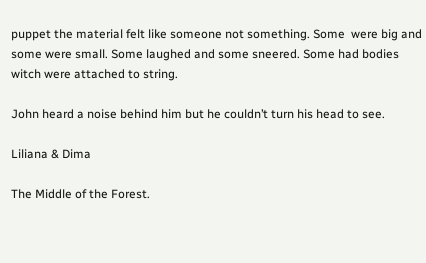puppet the material felt like someone not something. Some  were big and some were small. Some laughed and some sneered. Some had bodies witch were attached to string.

John heard a noise behind him but he couldn’t turn his head to see.

Liliana & Dima

The Middle of the Forest.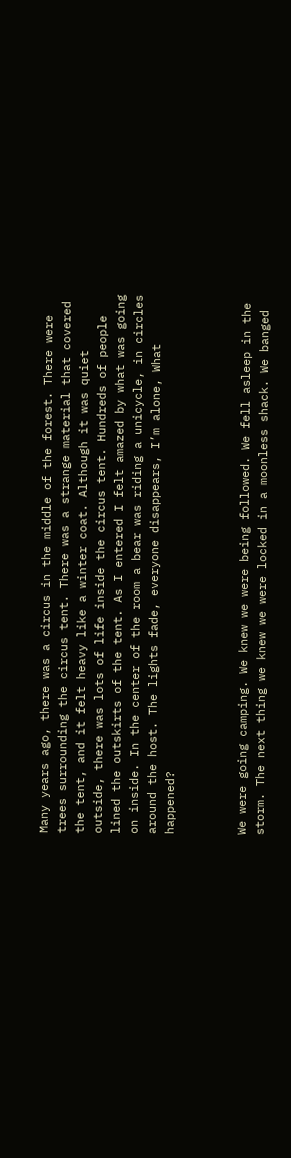Many years ago, there was a circus in the middle of the forest. There were trees surrounding the circus tent. There was a strange material that covered the tent, and it felt heavy like a winter coat. Although it was quiet outside, there was lots of life inside the circus tent. Hundreds of people lined the outskirts of the tent. As I entered I felt amazed by what was going on inside. In the center of the room a bear was riding a unicycle, in circles around the host. The lights fade, everyone disappears, I’m alone, What happened?



We were going camping. We knew we were being followed. We fell asleep in the storm. The next thing we knew we were locked in a moonless shack. We banged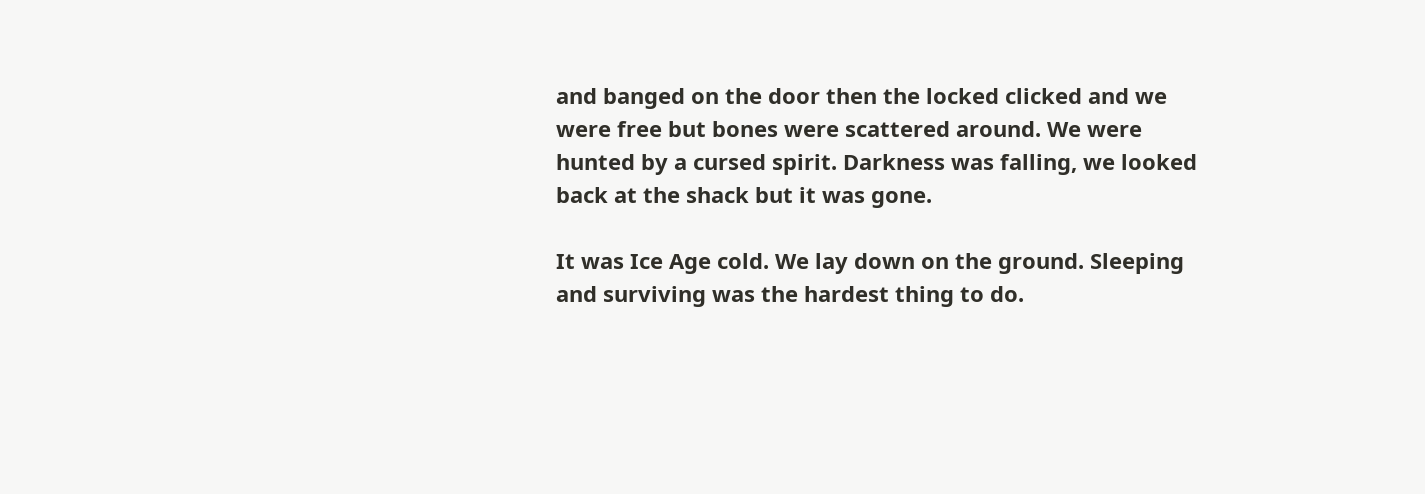and banged on the door then the locked clicked and we were free but bones were scattered around. We were hunted by a cursed spirit. Darkness was falling, we looked back at the shack but it was gone.

It was Ice Age cold. We lay down on the ground. Sleeping and surviving was the hardest thing to do.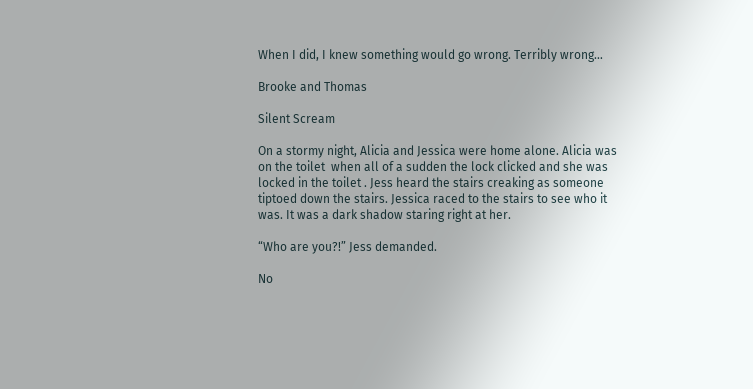When I did, I knew something would go wrong. Terribly wrong…

Brooke and Thomas

Silent Scream

On a stormy night, Alicia and Jessica were home alone. Alicia was on the toilet  when all of a sudden the lock clicked and she was locked in the toilet . Jess heard the stairs creaking as someone tiptoed down the stairs. Jessica raced to the stairs to see who it was. It was a dark shadow staring right at her.

“Who are you?!” Jess demanded.

No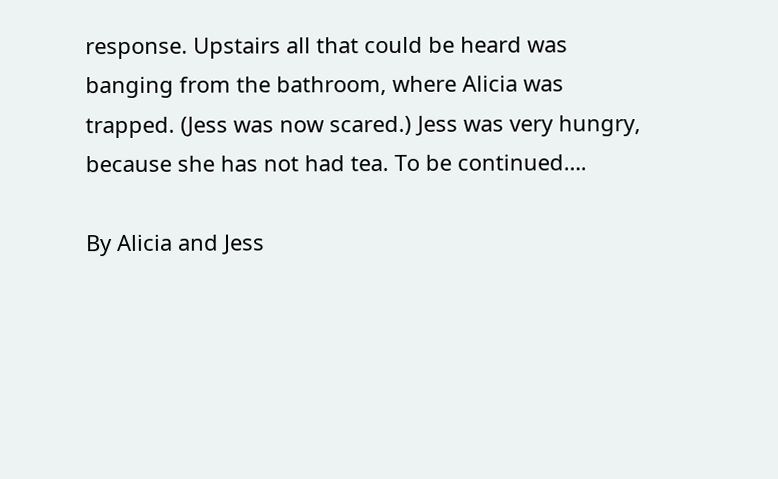response. Upstairs all that could be heard was banging from the bathroom, where Alicia was trapped. (Jess was now scared.) Jess was very hungry, because she has not had tea. To be continued….

By Alicia and Jess